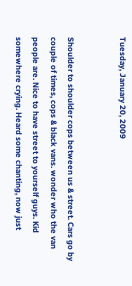Tuesday, January 20, 2009


Shoulder to shoulder cops between us & street. Cars go by couple of times, cops & black vans. wonder who the van people are. Nice to have street to yourself guys. Kid somewhere crying. Heard some chanting, now just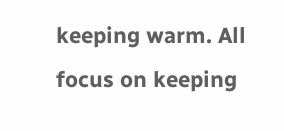keeping warm. All focus on keeping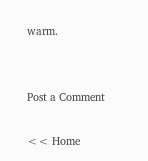warm.


Post a Comment

<< Home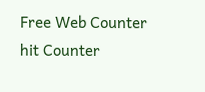Free Web Counter
hit Counter